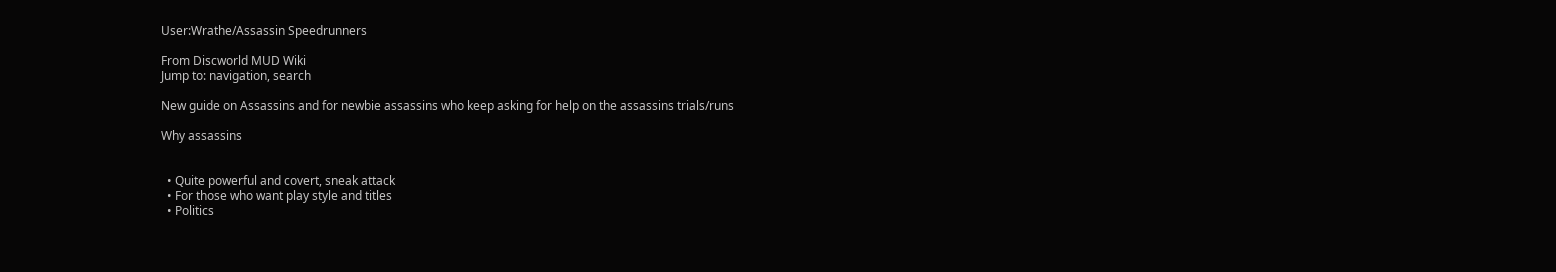User:Wrathe/Assassin Speedrunners

From Discworld MUD Wiki
Jump to: navigation, search

New guide on Assassins and for newbie assassins who keep asking for help on the assassins trials/runs

Why assassins


  • Quite powerful and covert, sneak attack
  • For those who want play style and titles
  • Politics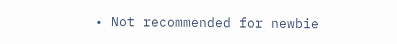• Not recommended for newbie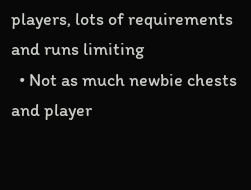players, lots of requirements and runs limiting
  • Not as much newbie chests and player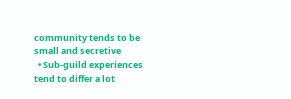community tends to be small and secretive
  • Sub-guild experiences tend to differ a lot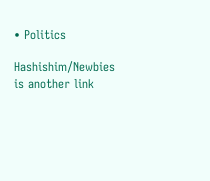• Politics

Hashishim/Newbies is another link